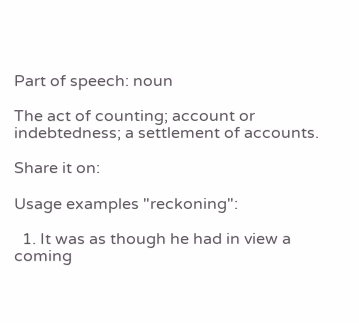Part of speech: noun

The act of counting; account or indebtedness; a settlement of accounts.

Share it on:

Usage examples "reckoning":

  1. It was as though he had in view a coming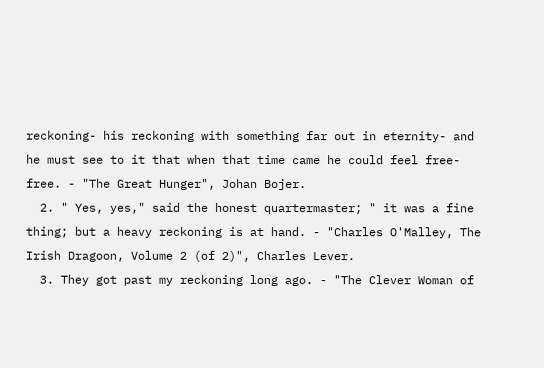reckoning- his reckoning with something far out in eternity- and he must see to it that when that time came he could feel free- free. - "The Great Hunger", Johan Bojer.
  2. " Yes, yes," said the honest quartermaster; " it was a fine thing; but a heavy reckoning is at hand. - "Charles O'Malley, The Irish Dragoon, Volume 2 (of 2)", Charles Lever.
  3. They got past my reckoning long ago. - "The Clever Woman of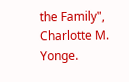the Family", Charlotte M. Yonge.